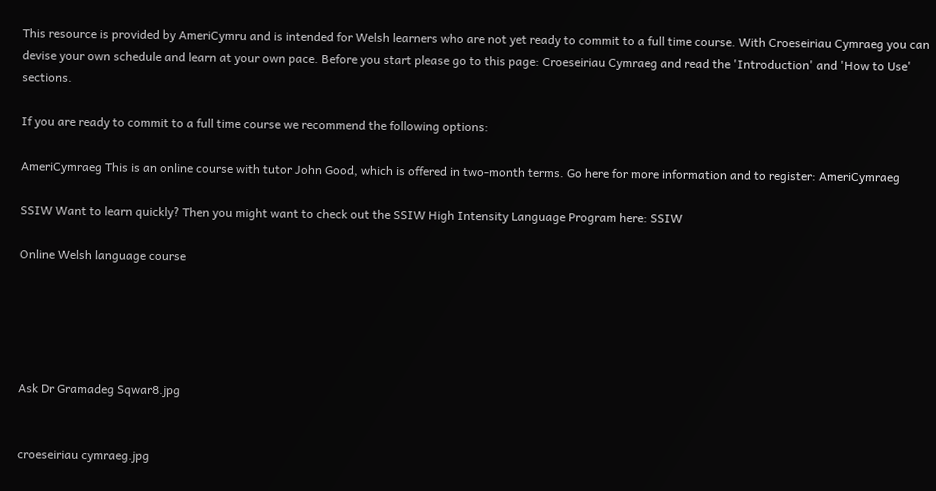This resource is provided by AmeriCymru and is intended for Welsh learners who are not yet ready to commit to a full time course. With Croeseiriau Cymraeg you can devise your own schedule and learn at your own pace. Before you start please go to this page: Croeseiriau Cymraeg and read the 'Introduction' and 'How to Use' sections.

If you are ready to commit to a full time course we recommend the following options:

AmeriCymraeg This is an online course with tutor John Good, which is offered in two-month terms. Go here for more information and to register: AmeriCymraeg

SSIW Want to learn quickly? Then you might want to check out the SSIW High Intensity Language Program here: SSIW

Online Welsh language course





Ask Dr Gramadeg Sqwar8.jpg


croeseiriau cymraeg.jpg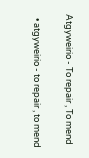Atgyweirio - To repair , To mend

  • atgyweirio - to repair , to mend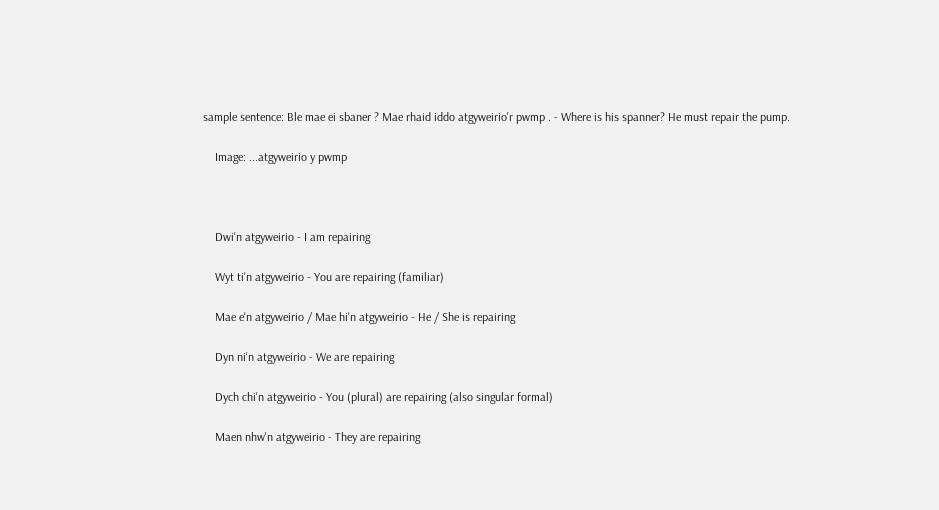sample sentence: Ble mae ei sbaner ? Mae rhaid iddo atgyweirio'r pwmp . - Where is his spanner? He must repair the pump.

    Image: ...atgyweirio y pwmp



    Dwi'n atgyweirio - I am repairing

    Wyt ti'n atgyweirio - You are repairing (familiar)

    Mae e'n atgyweirio / Mae hi'n atgyweirio - He / She is repairing

    Dyn ni'n atgyweirio - We are repairing

    Dych chi'n atgyweirio - You (plural) are repairing (also singular formal)

    Maen nhw'n atgyweirio - They are repairing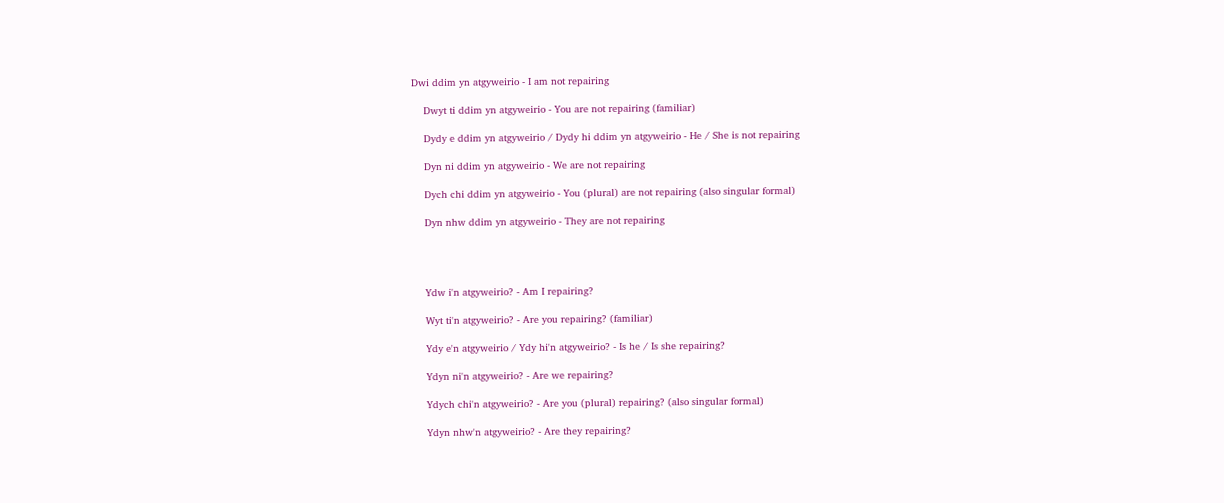Dwi ddim yn atgyweirio - I am not repairing

    Dwyt ti ddim yn atgyweirio - You are not repairing (familiar)

    Dydy e ddim yn atgyweirio / Dydy hi ddim yn atgyweirio - He / She is not repairing

    Dyn ni ddim yn atgyweirio - We are not repairing

    Dych chi ddim yn atgyweirio - You (plural) are not repairing (also singular formal)

    Dyn nhw ddim yn atgyweirio - They are not repairing




    Ydw i'n atgyweirio? - Am I repairing?

    Wyt ti'n atgyweirio? - Are you repairing? (familiar)

    Ydy e'n atgyweirio / Ydy hi'n atgyweirio? - Is he / Is she repairing?

    Ydyn ni'n atgyweirio? - Are we repairing?

    Ydych chi'n atgyweirio? - Are you (plural) repairing? (also singular formal)

    Ydyn nhw'n atgyweirio? - Are they repairing?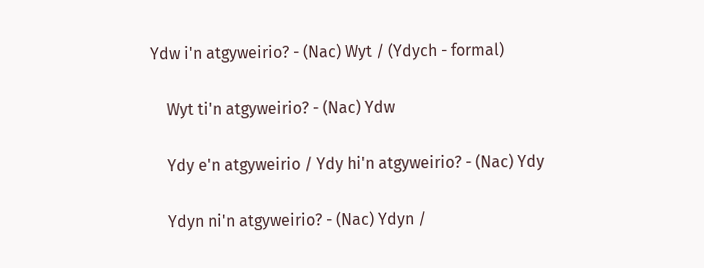Ydw i'n atgyweirio? - (Nac) Wyt / (Ydych - formal)

    Wyt ti'n atgyweirio? - (Nac) Ydw

    Ydy e'n atgyweirio / Ydy hi'n atgyweirio? - (Nac) Ydy

    Ydyn ni'n atgyweirio? - (Nac) Ydyn /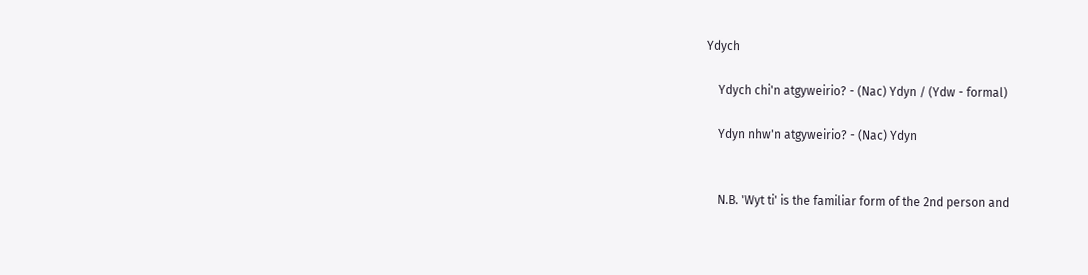Ydych

    Ydych chi'n atgyweirio? - (Nac) Ydyn / (Ydw - formal)

    Ydyn nhw'n atgyweirio? - (Nac) Ydyn


    N.B. 'Wyt ti' is the familiar form of the 2nd person and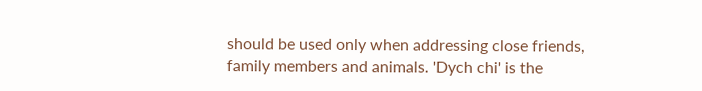should be used only when addressing close friends, family members and animals. 'Dych chi' is the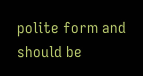polite form and should be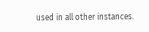used in all other instances.